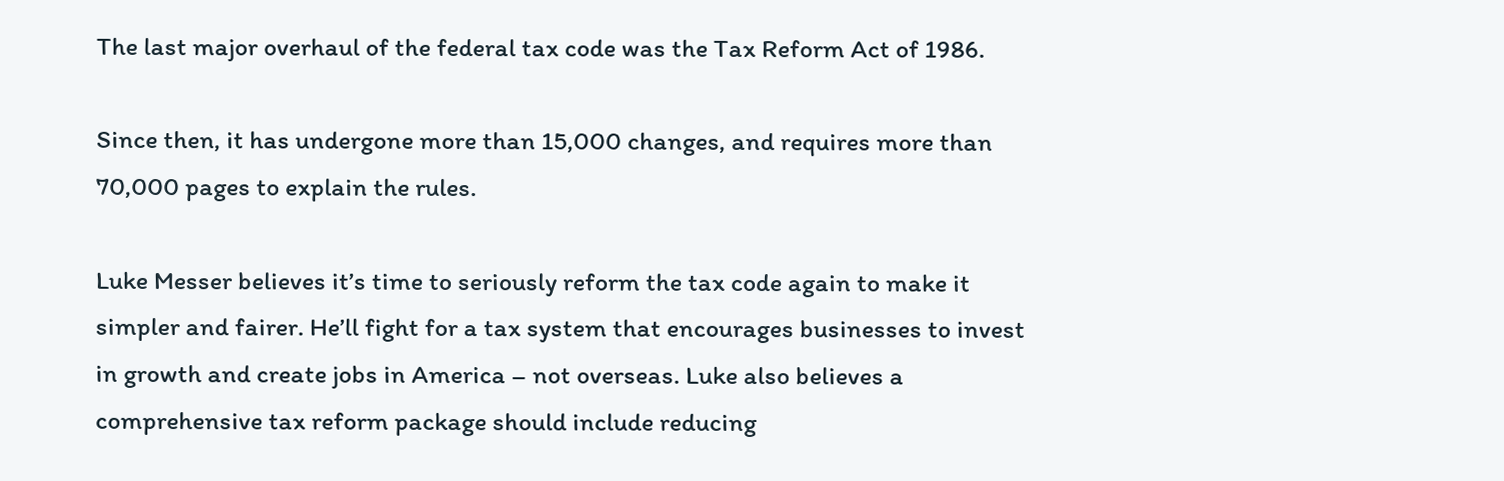The last major overhaul of the federal tax code was the Tax Reform Act of 1986.

Since then, it has undergone more than 15,000 changes, and requires more than 70,000 pages to explain the rules.

Luke Messer believes it’s time to seriously reform the tax code again to make it simpler and fairer. He’ll fight for a tax system that encourages businesses to invest in growth and create jobs in America – not overseas. Luke also believes a comprehensive tax reform package should include reducing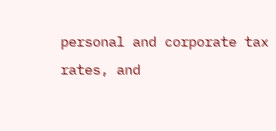personal and corporate tax rates, and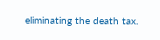eliminating the death tax.